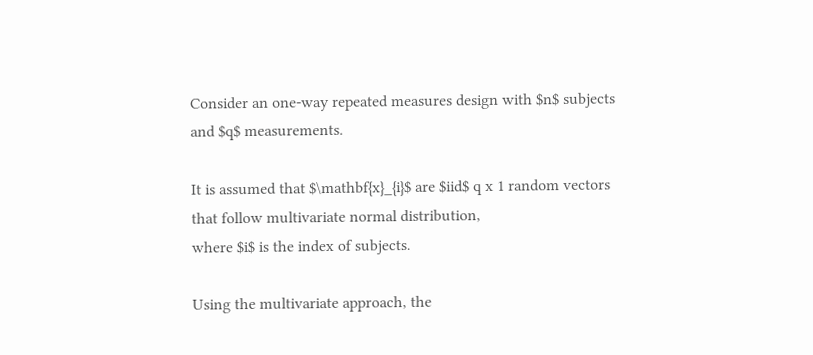Consider an one-way repeated measures design with $n$ subjects and $q$ measurements.

It is assumed that $\mathbf{x}_{i}$ are $iid$ q x 1 random vectors that follow multivariate normal distribution,
where $i$ is the index of subjects.

Using the multivariate approach, the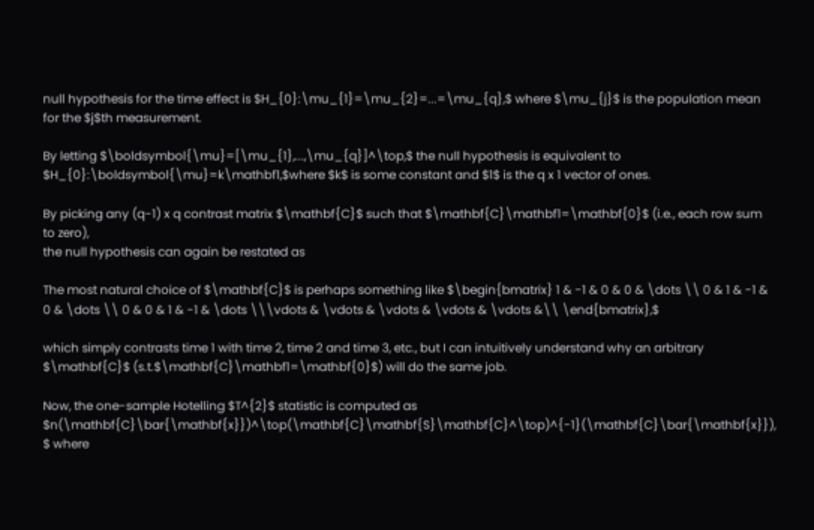null hypothesis for the time effect is $H_{0}:\mu_{1}=\mu_{2}=...=\mu_{q},$ where $\mu_{j}$ is the population mean for the $j$th measurement.

By letting $\boldsymbol{\mu}=[\mu_{1},...,\mu_{q}]^\top,$ the null hypothesis is equivalent to
$H_{0}:\boldsymbol{\mu}=k\mathbf1,$where $k$ is some constant and $1$ is the q x 1 vector of ones.

By picking any (q-1) x q contrast matrix $\mathbf{C}$ such that $\mathbf{C}\mathbf1=\mathbf{0}$ (i.e., each row sum to zero),
the null hypothesis can again be restated as

The most natural choice of $\mathbf{C}$ is perhaps something like $\begin{bmatrix} 1 & -1 & 0 & 0 & \dots \\ 0 & 1 & -1 & 0 & \dots \\ 0 & 0 & 1 & -1 & \dots \\\vdots & \vdots & \vdots & \vdots & \vdots &\\ \end{bmatrix},$

which simply contrasts time 1 with time 2, time 2 and time 3, etc., but I can intuitively understand why an arbitrary $\mathbf{C}$ (s.t.$\mathbf{C}\mathbf1=\mathbf{0}$) will do the same job.

Now, the one-sample Hotelling $T^{2}$ statistic is computed as $n(\mathbf{C}\bar{\mathbf{x}})^\top(\mathbf{C}\mathbf{S}\mathbf{C}^\top)^{-1}(\mathbf{C}\bar{\mathbf{x}}), $ where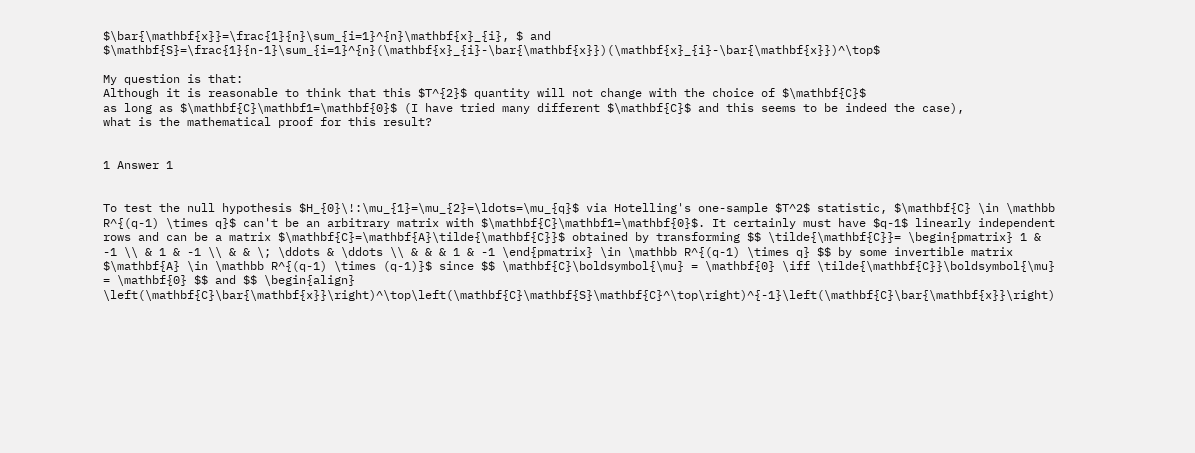$\bar{\mathbf{x}}=\frac{1}{n}\sum_{i=1}^{n}\mathbf{x}_{i}, $ and $\mathbf{S}=\frac{1}{n-1}\sum_{i=1}^{n}(\mathbf{x}_{i}-\bar{\mathbf{x}})(\mathbf{x}_{i}-\bar{\mathbf{x}})^\top$

My question is that:
Although it is reasonable to think that this $T^{2}$ quantity will not change with the choice of $\mathbf{C}$
as long as $\mathbf{C}\mathbf1=\mathbf{0}$ (I have tried many different $\mathbf{C}$ and this seems to be indeed the case),
what is the mathematical proof for this result?


1 Answer 1


To test the null hypothesis $H_{0}\!:\mu_{1}=\mu_{2}=\ldots=\mu_{q}$ via Hotelling's one-sample $T^2$ statistic, $\mathbf{C} \in \mathbb R^{(q-1) \times q}$ can't be an arbitrary matrix with $\mathbf{C}\mathbf1=\mathbf{0}$. It certainly must have $q-1$ linearly independent rows and can be a matrix $\mathbf{C}=\mathbf{A}\tilde{\mathbf{C}}$ obtained by transforming $$ \tilde{\mathbf{C}}= \begin{pmatrix} 1 & -1 \\ & 1 & -1 \\ & & \; \ddots & \ddots \\ & & & 1 & -1 \end{pmatrix} \in \mathbb R^{(q-1) \times q} $$ by some invertible matrix $\mathbf{A} \in \mathbb R^{(q-1) \times (q-1)}$ since $$ \mathbf{C}\boldsymbol{\mu} = \mathbf{0} \iff \tilde{\mathbf{C}}\boldsymbol{\mu} = \mathbf{0} $$ and $$ \begin{align} \left(\mathbf{C}\bar{\mathbf{x}}\right)^\top\left(\mathbf{C}\mathbf{S}\mathbf{C}^\top\right)^{-1}\left(\mathbf{C}\bar{\mathbf{x}}\right)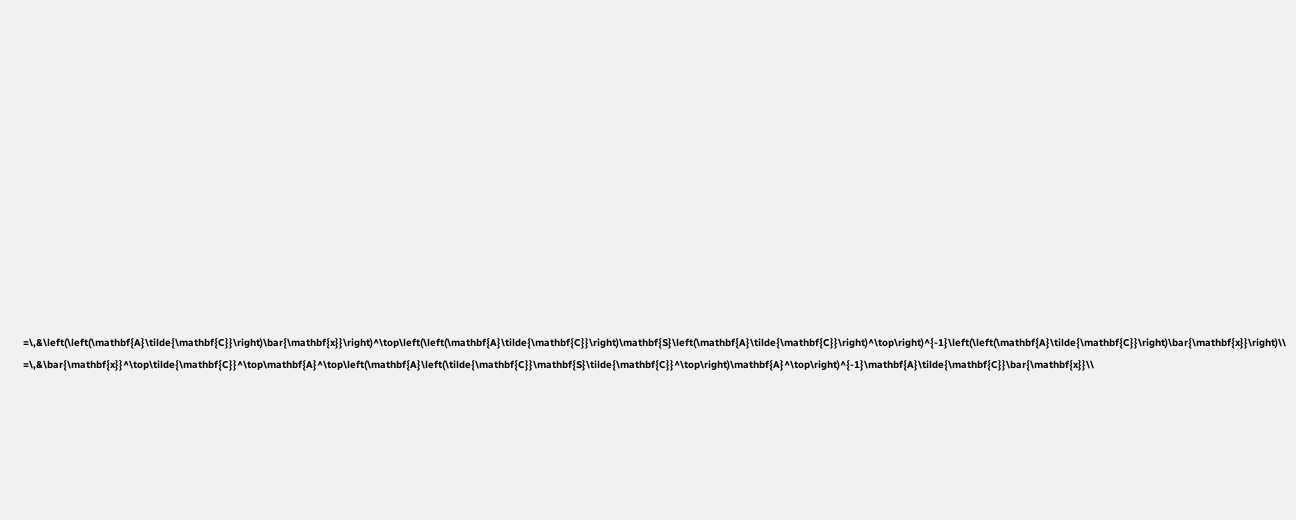=\,&\left(\left(\mathbf{A}\tilde{\mathbf{C}}\right)\bar{\mathbf{x}}\right)^\top\left(\left(\mathbf{A}\tilde{\mathbf{C}}\right)\mathbf{S}\left(\mathbf{A}\tilde{\mathbf{C}}\right)^\top\right)^{-1}\left(\left(\mathbf{A}\tilde{\mathbf{C}}\right)\bar{\mathbf{x}}\right)\\ =\,&\bar{\mathbf{x}}^\top\tilde{\mathbf{C}}^\top\mathbf{A}^\top\left(\mathbf{A}\left(\tilde{\mathbf{C}}\mathbf{S}\tilde{\mathbf{C}}^\top\right)\mathbf{A}^\top\right)^{-1}\mathbf{A}\tilde{\mathbf{C}}\bar{\mathbf{x}}\\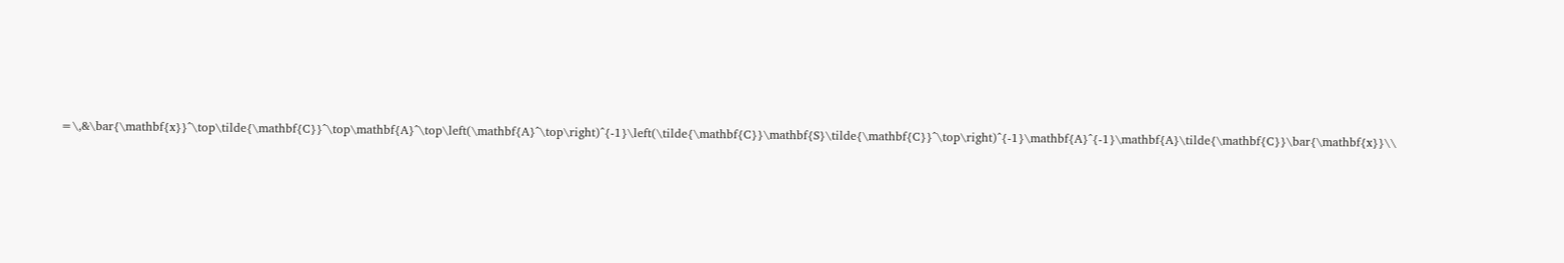=\,&\bar{\mathbf{x}}^\top\tilde{\mathbf{C}}^\top\mathbf{A}^\top\left(\mathbf{A}^\top\right)^{-1}\left(\tilde{\mathbf{C}}\mathbf{S}\tilde{\mathbf{C}}^\top\right)^{-1}\mathbf{A}^{-1}\mathbf{A}\tilde{\mathbf{C}}\bar{\mathbf{x}}\\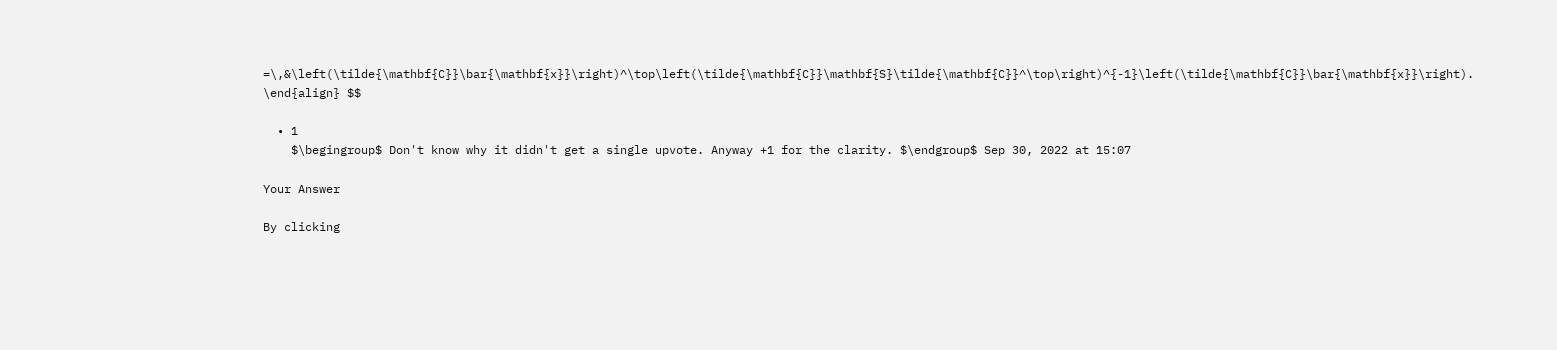=\,&\left(\tilde{\mathbf{C}}\bar{\mathbf{x}}\right)^\top\left(\tilde{\mathbf{C}}\mathbf{S}\tilde{\mathbf{C}}^\top\right)^{-1}\left(\tilde{\mathbf{C}}\bar{\mathbf{x}}\right). \end{align} $$

  • 1
    $\begingroup$ Don't know why it didn't get a single upvote. Anyway +1 for the clarity. $\endgroup$ Sep 30, 2022 at 15:07

Your Answer

By clicking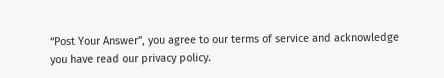“Post Your Answer”, you agree to our terms of service and acknowledge you have read our privacy policy.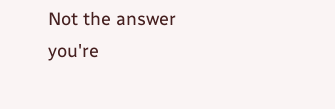Not the answer you're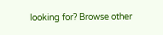looking for? Browse other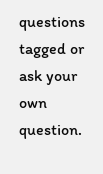questions tagged or ask your own question.